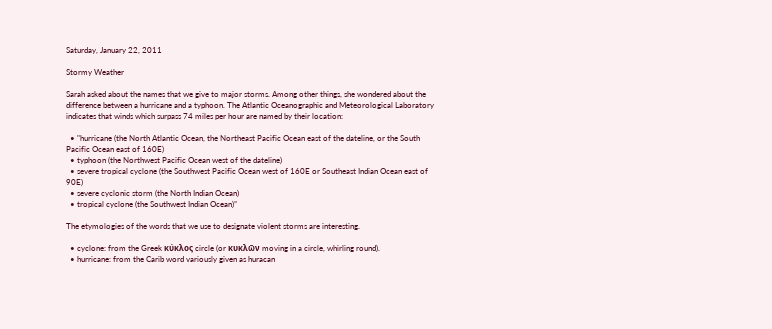Saturday, January 22, 2011

Stormy Weather

Sarah asked about the names that we give to major storms. Among other things, she wondered about the difference between a hurricane and a typhoon. The Atlantic Oceanographic and Meteorological Laboratory indicates that winds which surpass 74 miles per hour are named by their location:

  • "hurricane (the North Atlantic Ocean, the Northeast Pacific Ocean east of the dateline, or the South Pacific Ocean east of 160E)
  • typhoon (the Northwest Pacific Ocean west of the dateline)
  • severe tropical cyclone (the Southwest Pacific Ocean west of 160E or Southeast Indian Ocean east of 90E)
  • severe cyclonic storm (the North Indian Ocean)
  • tropical cyclone (the Southwest Indian Ocean)”

The etymologies of the words that we use to designate violent storms are interesting.

  • cyclone: from the Greek κύκλος circle (or κυκλῶν moving in a circle, whirling round).
  • hurricane: from the Carib word variously given as huracan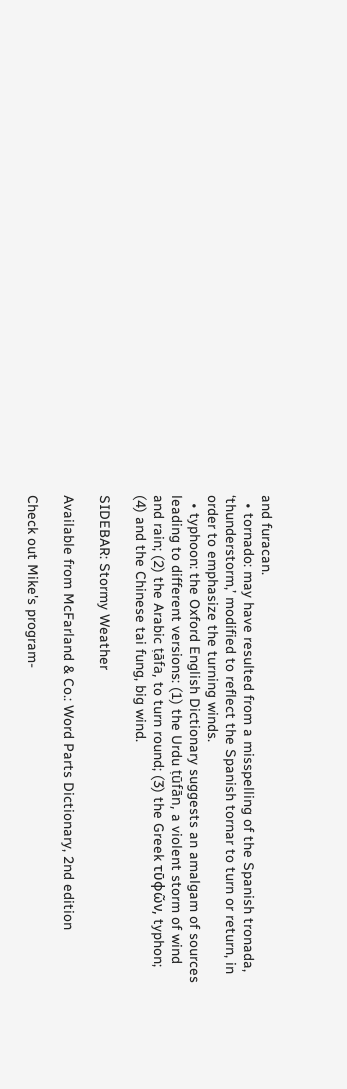and furacan.
  • tornado: may have resulted from a misspelling of the Spanish tronada, ‘thunderstorm,’ modified to reflect the Spanish tornar to turn or return, in order to emphasize the turning winds.
  • typhoon: the Oxford English Dictionary suggests an amalgam of sources leading to different versions: (1) the Urdu ṭūfān, a violent storm of wind and rain; (2) the Arabic ṭāfa, to turn round; (3) the Greek τῡϕῶν, typhon; (4) and the Chinese tai fung, big wind.

SIDEBAR: Stormy Weather

Available from McFarland & Co.: Word Parts Dictionary, 2nd edition

Check out Mike's program-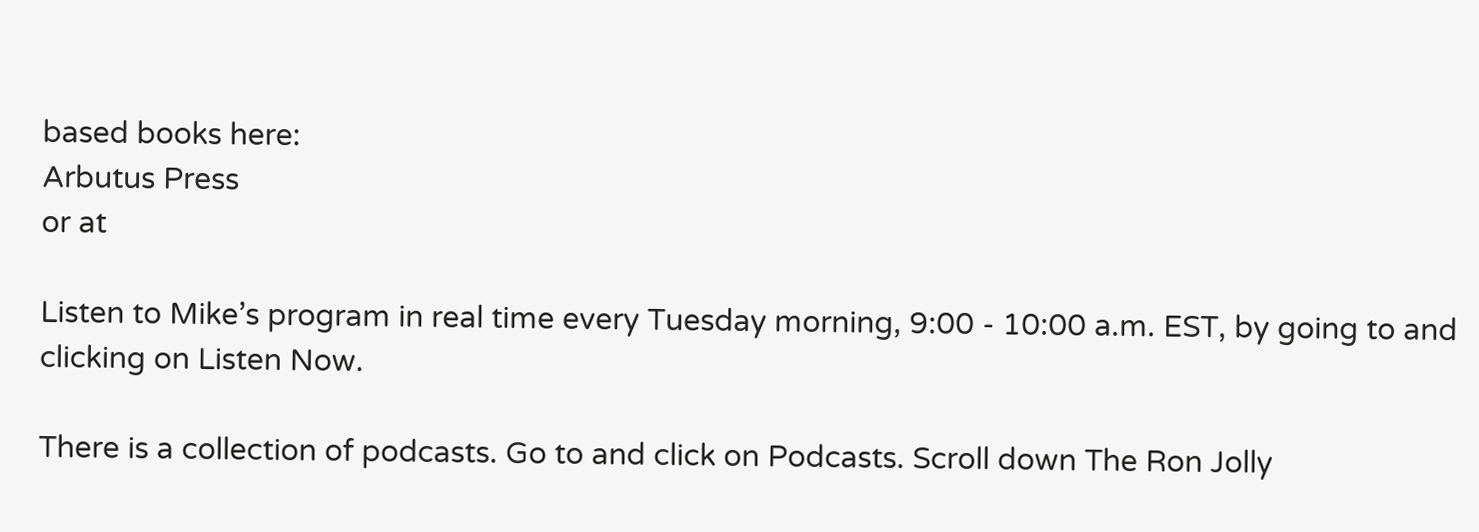based books here:
Arbutus Press
or at

Listen to Mike’s program in real time every Tuesday morning, 9:00 - 10:00 a.m. EST, by going to and clicking on Listen Now.

There is a collection of podcasts. Go to and click on Podcasts. Scroll down The Ron Jolly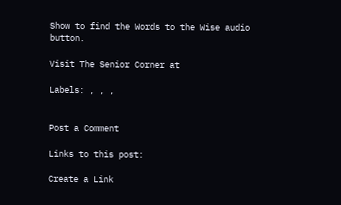Show to find the Words to the Wise audio button.

Visit The Senior Corner at

Labels: , , ,


Post a Comment

Links to this post:

Create a Link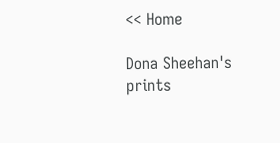<< Home

Dona Sheehan's prints